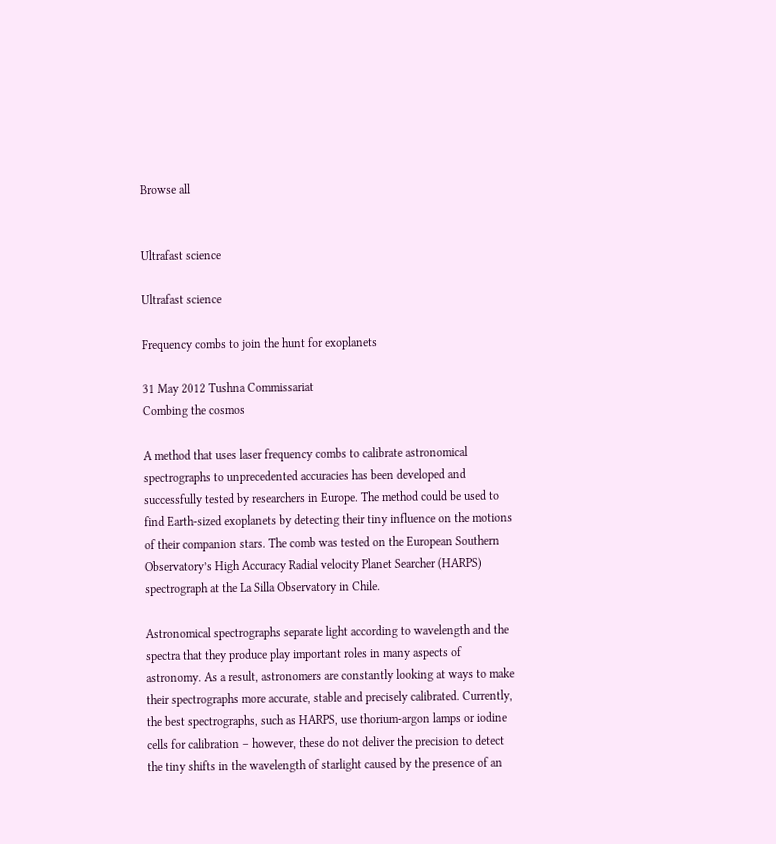Browse all


Ultrafast science

Ultrafast science

Frequency combs to join the hunt for exoplanets

31 May 2012 Tushna Commissariat
Combing the cosmos

A method that uses laser frequency combs to calibrate astronomical spectrographs to unprecedented accuracies has been developed and successfully tested by researchers in Europe. The method could be used to find Earth-sized exoplanets by detecting their tiny influence on the motions of their companion stars. The comb was tested on the European Southern Observatory’s High Accuracy Radial velocity Planet Searcher (HARPS) spectrograph at the La Silla Observatory in Chile.

Astronomical spectrographs separate light according to wavelength and the spectra that they produce play important roles in many aspects of astronomy. As a result, astronomers are constantly looking at ways to make their spectrographs more accurate, stable and precisely calibrated. Currently, the best spectrographs, such as HARPS, use thorium-argon lamps or iodine cells for calibration – however, these do not deliver the precision to detect the tiny shifts in the wavelength of starlight caused by the presence of an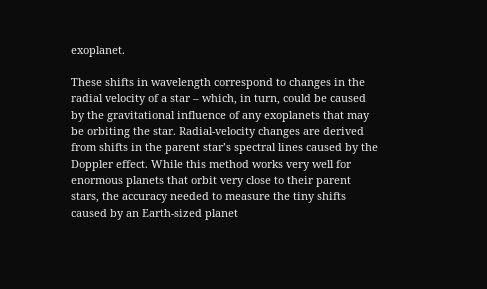exoplanet.

These shifts in wavelength correspond to changes in the radial velocity of a star – which, in turn, could be caused by the gravitational influence of any exoplanets that may be orbiting the star. Radial-velocity changes are derived from shifts in the parent star’s spectral lines caused by the Doppler effect. While this method works very well for enormous planets that orbit very close to their parent stars, the accuracy needed to measure the tiny shifts caused by an Earth-sized planet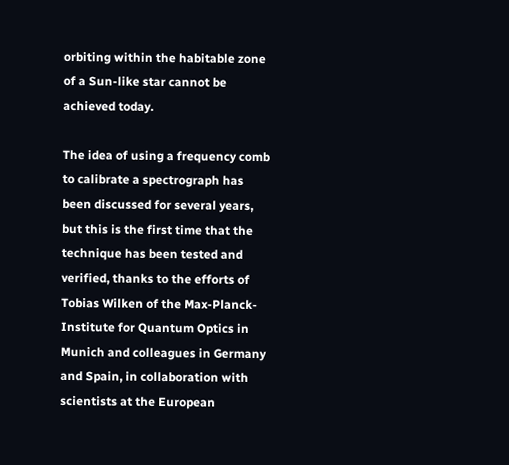orbiting within the habitable zone of a Sun-like star cannot be achieved today.

The idea of using a frequency comb to calibrate a spectrograph has been discussed for several years, but this is the first time that the technique has been tested and verified, thanks to the efforts of Tobias Wilken of the Max-Planck-Institute for Quantum Optics in Munich and colleagues in Germany and Spain, in collaboration with scientists at the European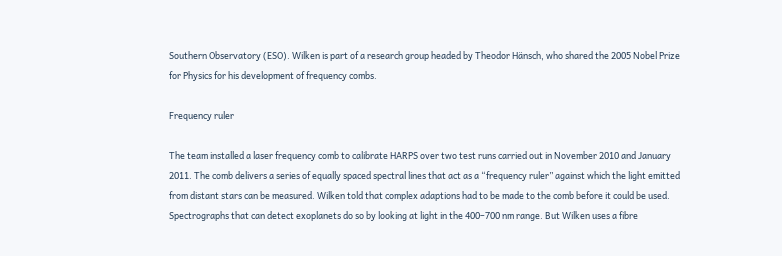Southern Observatory (ESO). Wilken is part of a research group headed by Theodor Hänsch, who shared the 2005 Nobel Prize for Physics for his development of frequency combs.

Frequency ruler

The team installed a laser frequency comb to calibrate HARPS over two test runs carried out in November 2010 and January 2011. The comb delivers a series of equally spaced spectral lines that act as a “frequency ruler” against which the light emitted from distant stars can be measured. Wilken told that complex adaptions had to be made to the comb before it could be used. Spectrographs that can detect exoplanets do so by looking at light in the 400–700 nm range. But Wilken uses a fibre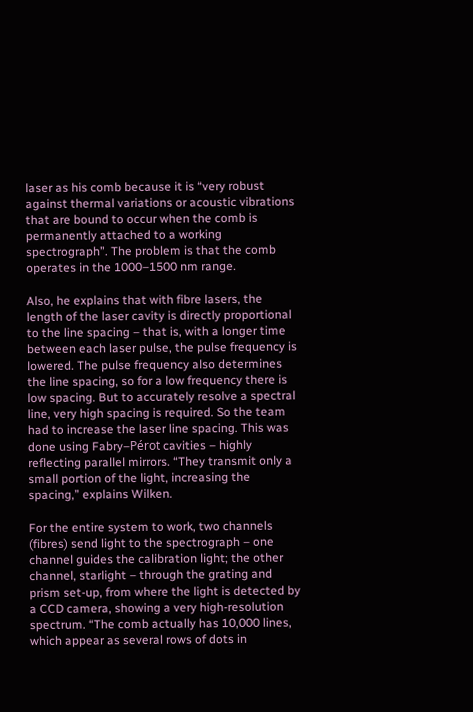laser as his comb because it is “very robust against thermal variations or acoustic vibrations that are bound to occur when the comb is permanently attached to a working spectrograph”. The problem is that the comb operates in the 1000–1500 nm range.

Also, he explains that with fibre lasers, the length of the laser cavity is directly proportional to the line spacing – that is, with a longer time between each laser pulse, the pulse frequency is lowered. The pulse frequency also determines the line spacing, so for a low frequency there is low spacing. But to accurately resolve a spectral line, very high spacing is required. So the team had to increase the laser line spacing. This was done using Fabry–Pérot cavities – highly reflecting parallel mirrors. “They transmit only a small portion of the light, increasing the spacing,” explains Wilken.

For the entire system to work, two channels (fibres) send light to the spectrograph – one channel guides the calibration light; the other channel, starlight – through the grating and prism set-up, from where the light is detected by a CCD camera, showing a very high-resolution spectrum. “The comb actually has 10,000 lines, which appear as several rows of dots in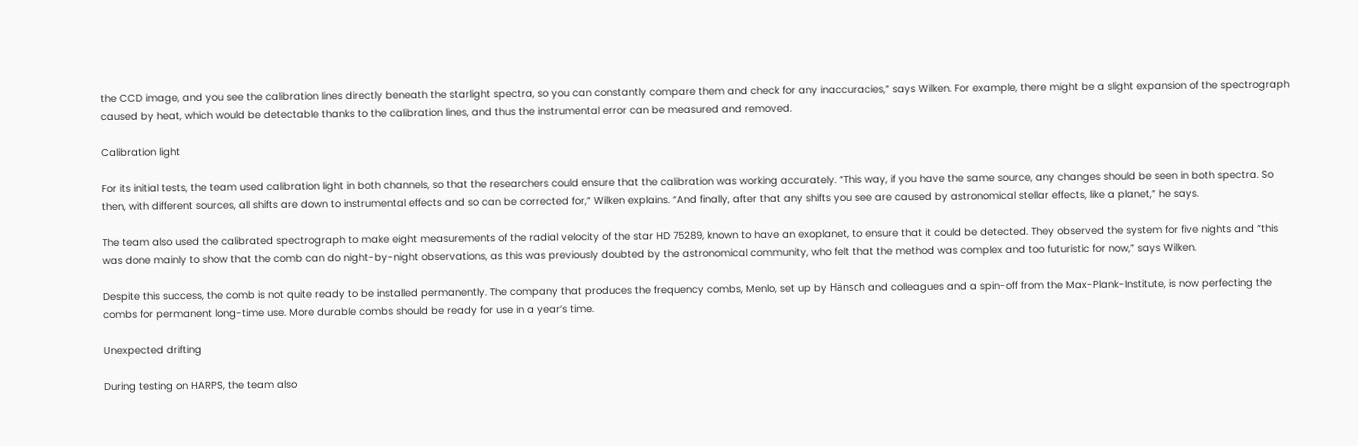the CCD image, and you see the calibration lines directly beneath the starlight spectra, so you can constantly compare them and check for any inaccuracies,” says Wilken. For example, there might be a slight expansion of the spectrograph caused by heat, which would be detectable thanks to the calibration lines, and thus the instrumental error can be measured and removed.

Calibration light

For its initial tests, the team used calibration light in both channels, so that the researchers could ensure that the calibration was working accurately. “This way, if you have the same source, any changes should be seen in both spectra. So then, with different sources, all shifts are down to instrumental effects and so can be corrected for,” Wilken explains. “And finally, after that any shifts you see are caused by astronomical stellar effects, like a planet,” he says.

The team also used the calibrated spectrograph to make eight measurements of the radial velocity of the star HD 75289, known to have an exoplanet, to ensure that it could be detected. They observed the system for five nights and “this was done mainly to show that the comb can do night-by-night observations, as this was previously doubted by the astronomical community, who felt that the method was complex and too futuristic for now,” says Wilken.

Despite this success, the comb is not quite ready to be installed permanently. The company that produces the frequency combs, Menlo, set up by Hänsch and colleagues and a spin-off from the Max-Plank-Institute, is now perfecting the combs for permanent long-time use. More durable combs should be ready for use in a year’s time.

Unexpected drifting

During testing on HARPS, the team also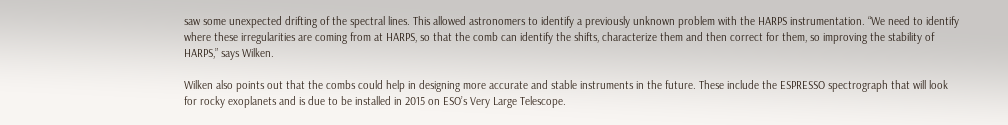saw some unexpected drifting of the spectral lines. This allowed astronomers to identify a previously unknown problem with the HARPS instrumentation. “We need to identify where these irregularities are coming from at HARPS, so that the comb can identify the shifts, characterize them and then correct for them, so improving the stability of HARPS,” says Wilken.

Wilken also points out that the combs could help in designing more accurate and stable instruments in the future. These include the ESPRESSO spectrograph that will look for rocky exoplanets and is due to be installed in 2015 on ESO’s Very Large Telescope.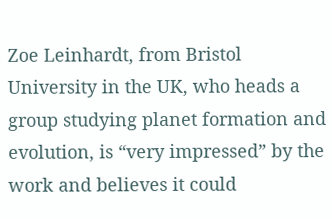Zoe Leinhardt, from Bristol University in the UK, who heads a group studying planet formation and evolution, is “very impressed” by the work and believes it could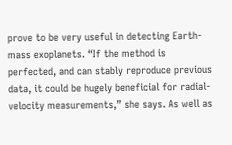prove to be very useful in detecting Earth-mass exoplanets. “If the method is perfected, and can stably reproduce previous data, it could be hugely beneficial for radial-velocity measurements,” she says. As well as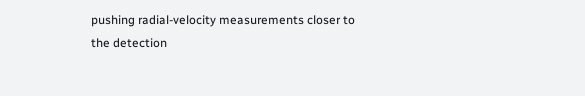pushing radial-velocity measurements closer to the detection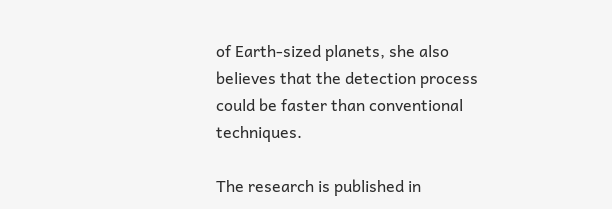of Earth-sized planets, she also believes that the detection process could be faster than conventional techniques.

The research is published in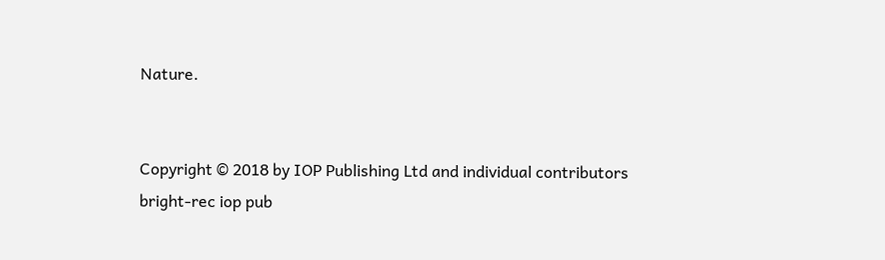Nature.


Copyright © 2018 by IOP Publishing Ltd and individual contributors
bright-rec iop pub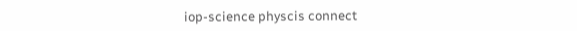iop-science physcis connect